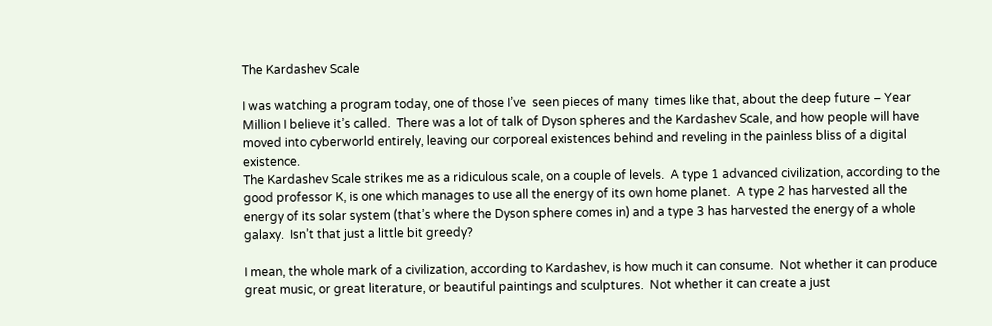The Kardashev Scale

I was watching a program today, one of those I’ve  seen pieces of many  times like that, about the deep future – Year Million I believe it’s called.  There was a lot of talk of Dyson spheres and the Kardashev Scale, and how people will have moved into cyberworld entirely, leaving our corporeal existences behind and reveling in the painless bliss of a digital existence.
The Kardashev Scale strikes me as a ridiculous scale, on a couple of levels.  A type 1 advanced civilization, according to the good professor K, is one which manages to use all the energy of its own home planet.  A type 2 has harvested all the energy of its solar system (that’s where the Dyson sphere comes in) and a type 3 has harvested the energy of a whole galaxy.  Isn’t that just a little bit greedy?

I mean, the whole mark of a civilization, according to Kardashev, is how much it can consume.  Not whether it can produce great music, or great literature, or beautiful paintings and sculptures.  Not whether it can create a just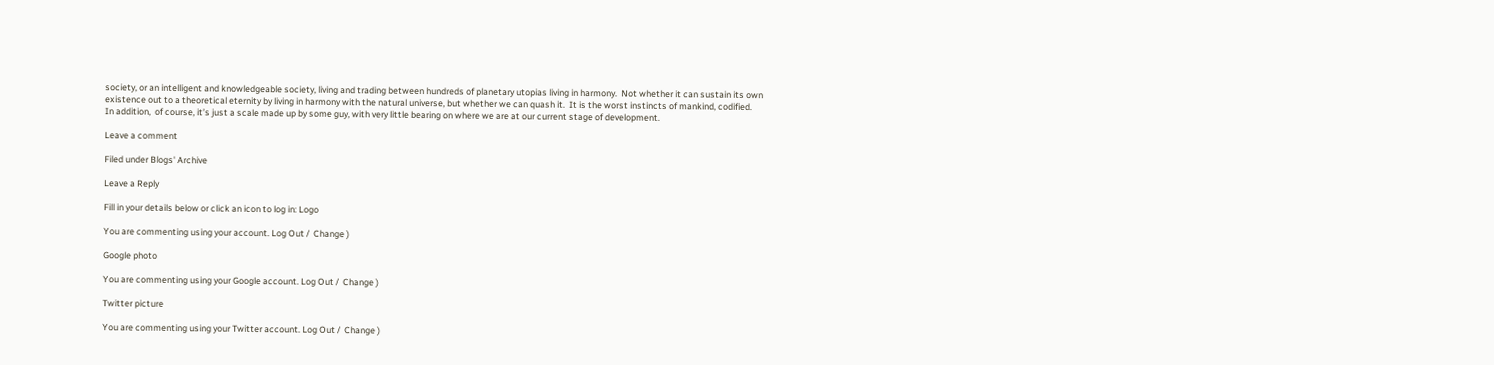society, or an intelligent and knowledgeable society, living and trading between hundreds of planetary utopias living in harmony.  Not whether it can sustain its own existence out to a theoretical eternity by living in harmony with the natural universe, but whether we can quash it.  It is the worst instincts of mankind, codified.
In addition,  of course, it’s just a scale made up by some guy, with very little bearing on where we are at our current stage of development.

Leave a comment

Filed under Blogs' Archive

Leave a Reply

Fill in your details below or click an icon to log in: Logo

You are commenting using your account. Log Out /  Change )

Google photo

You are commenting using your Google account. Log Out /  Change )

Twitter picture

You are commenting using your Twitter account. Log Out /  Change )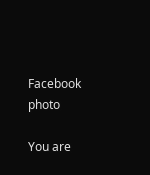Facebook photo

You are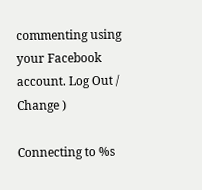commenting using your Facebook account. Log Out /  Change )

Connecting to %s